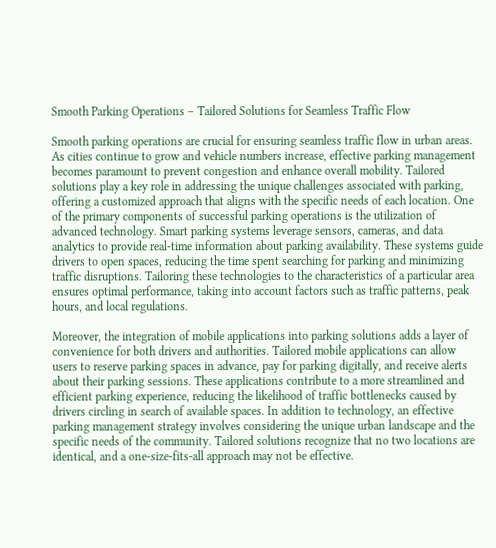Smooth Parking Operations – Tailored Solutions for Seamless Traffic Flow

Smooth parking operations are crucial for ensuring seamless traffic flow in urban areas. As cities continue to grow and vehicle numbers increase, effective parking management becomes paramount to prevent congestion and enhance overall mobility. Tailored solutions play a key role in addressing the unique challenges associated with parking, offering a customized approach that aligns with the specific needs of each location. One of the primary components of successful parking operations is the utilization of advanced technology. Smart parking systems leverage sensors, cameras, and data analytics to provide real-time information about parking availability. These systems guide drivers to open spaces, reducing the time spent searching for parking and minimizing traffic disruptions. Tailoring these technologies to the characteristics of a particular area ensures optimal performance, taking into account factors such as traffic patterns, peak hours, and local regulations.

Moreover, the integration of mobile applications into parking solutions adds a layer of convenience for both drivers and authorities. Tailored mobile applications can allow users to reserve parking spaces in advance, pay for parking digitally, and receive alerts about their parking sessions. These applications contribute to a more streamlined and efficient parking experience, reducing the likelihood of traffic bottlenecks caused by drivers circling in search of available spaces. In addition to technology, an effective parking management strategy involves considering the unique urban landscape and the specific needs of the community. Tailored solutions recognize that no two locations are identical, and a one-size-fits-all approach may not be effective.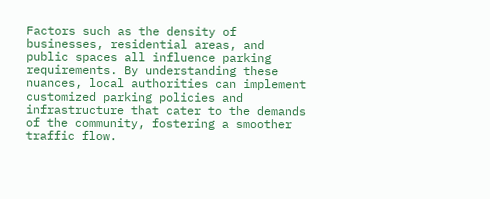Factors such as the density of businesses, residential areas, and public spaces all influence parking requirements. By understanding these nuances, local authorities can implement customized parking policies and infrastructure that cater to the demands of the community, fostering a smoother traffic flow.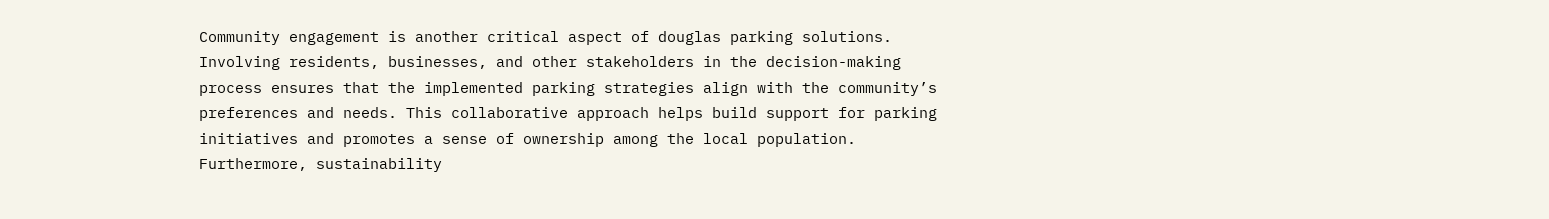Community engagement is another critical aspect of douglas parking solutions. Involving residents, businesses, and other stakeholders in the decision-making process ensures that the implemented parking strategies align with the community’s preferences and needs. This collaborative approach helps build support for parking initiatives and promotes a sense of ownership among the local population. Furthermore, sustainability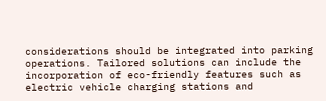considerations should be integrated into parking operations. Tailored solutions can include the incorporation of eco-friendly features such as electric vehicle charging stations and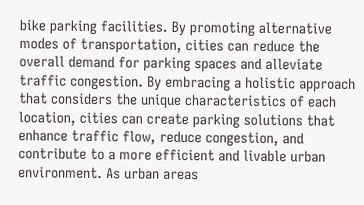bike parking facilities. By promoting alternative modes of transportation, cities can reduce the overall demand for parking spaces and alleviate traffic congestion. By embracing a holistic approach that considers the unique characteristics of each location, cities can create parking solutions that enhance traffic flow, reduce congestion, and contribute to a more efficient and livable urban environment. As urban areas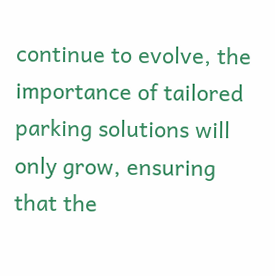continue to evolve, the importance of tailored parking solutions will only grow, ensuring that the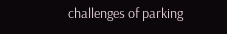challenges of parking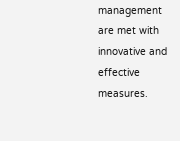management are met with innovative and effective measures.